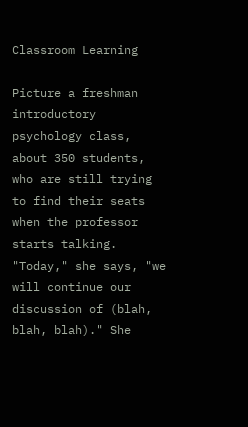Classroom Learning

Picture a freshman introductory psychology class, about 350 students, who are still trying to find their seats when the professor starts talking. "Today," she says, "we will continue our discussion of (blah, blah, blah)." She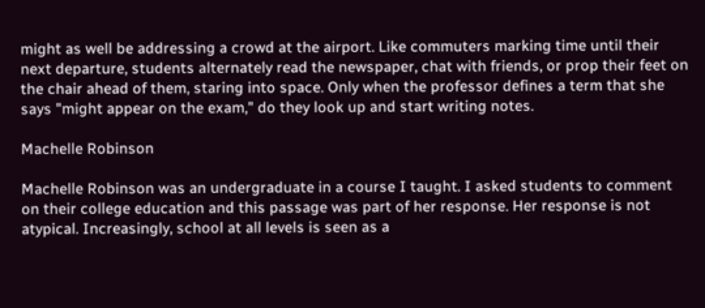might as well be addressing a crowd at the airport. Like commuters marking time until their next departure, students alternately read the newspaper, chat with friends, or prop their feet on the chair ahead of them, staring into space. Only when the professor defines a term that she says "might appear on the exam," do they look up and start writing notes.

Machelle Robinson

Machelle Robinson was an undergraduate in a course I taught. I asked students to comment on their college education and this passage was part of her response. Her response is not atypical. Increasingly, school at all levels is seen as a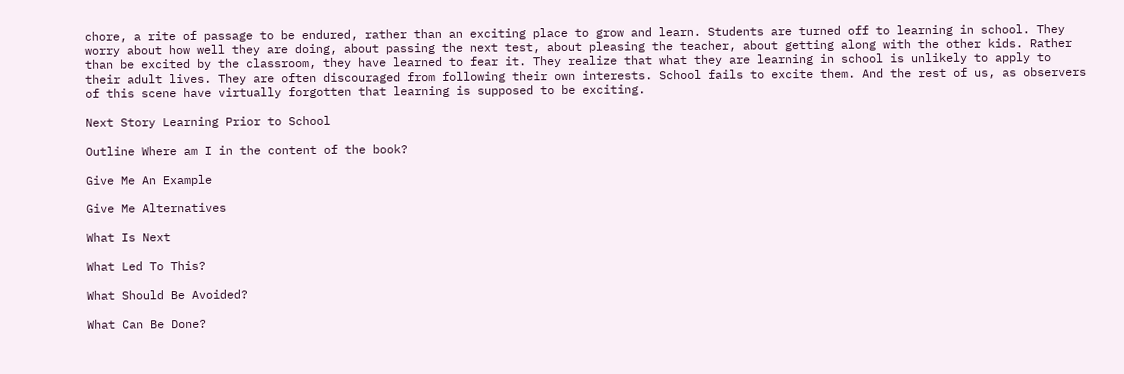chore, a rite of passage to be endured, rather than an exciting place to grow and learn. Students are turned off to learning in school. They worry about how well they are doing, about passing the next test, about pleasing the teacher, about getting along with the other kids. Rather than be excited by the classroom, they have learned to fear it. They realize that what they are learning in school is unlikely to apply to their adult lives. They are often discouraged from following their own interests. School fails to excite them. And the rest of us, as observers of this scene have virtually forgotten that learning is supposed to be exciting.

Next Story Learning Prior to School

Outline Where am I in the content of the book?

Give Me An Example

Give Me Alternatives

What Is Next

What Led To This?

What Should Be Avoided?

What Can Be Done?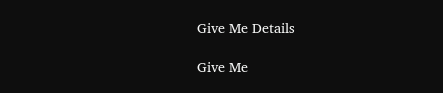Give Me Details

Give Me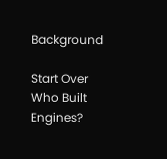Background

Start Over Who Built Engines?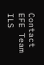Contact EFE Team ILS